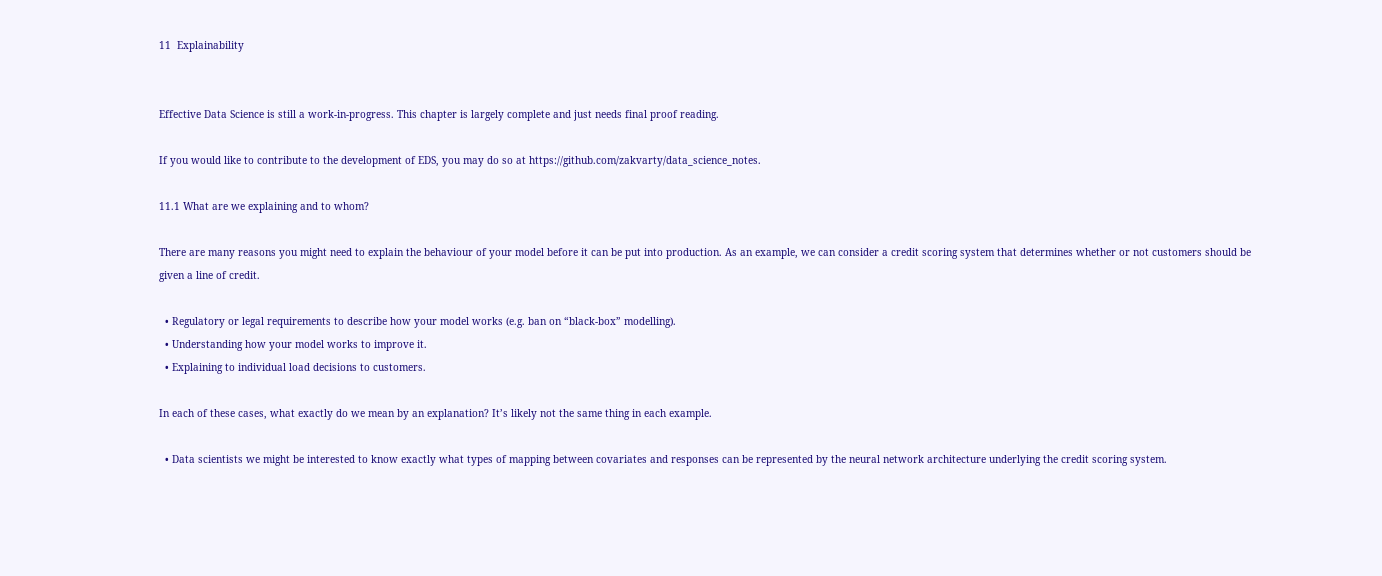11  Explainability


Effective Data Science is still a work-in-progress. This chapter is largely complete and just needs final proof reading.

If you would like to contribute to the development of EDS, you may do so at https://github.com/zakvarty/data_science_notes.

11.1 What are we explaining and to whom?

There are many reasons you might need to explain the behaviour of your model before it can be put into production. As an example, we can consider a credit scoring system that determines whether or not customers should be given a line of credit.

  • Regulatory or legal requirements to describe how your model works (e.g. ban on “black-box” modelling).
  • Understanding how your model works to improve it.
  • Explaining to individual load decisions to customers.

In each of these cases, what exactly do we mean by an explanation? It’s likely not the same thing in each example.

  • Data scientists we might be interested to know exactly what types of mapping between covariates and responses can be represented by the neural network architecture underlying the credit scoring system.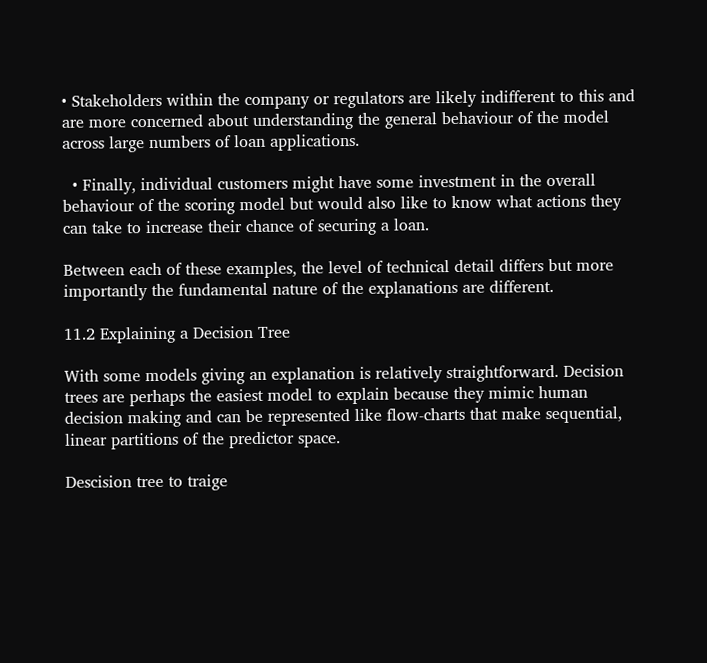• Stakeholders within the company or regulators are likely indifferent to this and are more concerned about understanding the general behaviour of the model across large numbers of loan applications.

  • Finally, individual customers might have some investment in the overall behaviour of the scoring model but would also like to know what actions they can take to increase their chance of securing a loan.

Between each of these examples, the level of technical detail differs but more importantly the fundamental nature of the explanations are different.

11.2 Explaining a Decision Tree

With some models giving an explanation is relatively straightforward. Decision trees are perhaps the easiest model to explain because they mimic human decision making and can be represented like flow-charts that make sequential, linear partitions of the predictor space.

Descision tree to traige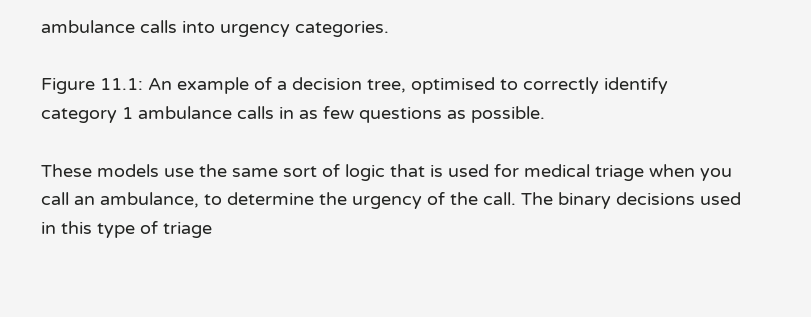ambulance calls into urgency categories.

Figure 11.1: An example of a decision tree, optimised to correctly identify category 1 ambulance calls in as few questions as possible.

These models use the same sort of logic that is used for medical triage when you call an ambulance, to determine the urgency of the call. The binary decisions used in this type of triage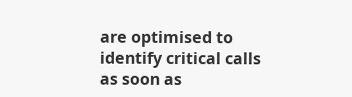are optimised to identify critical calls as soon as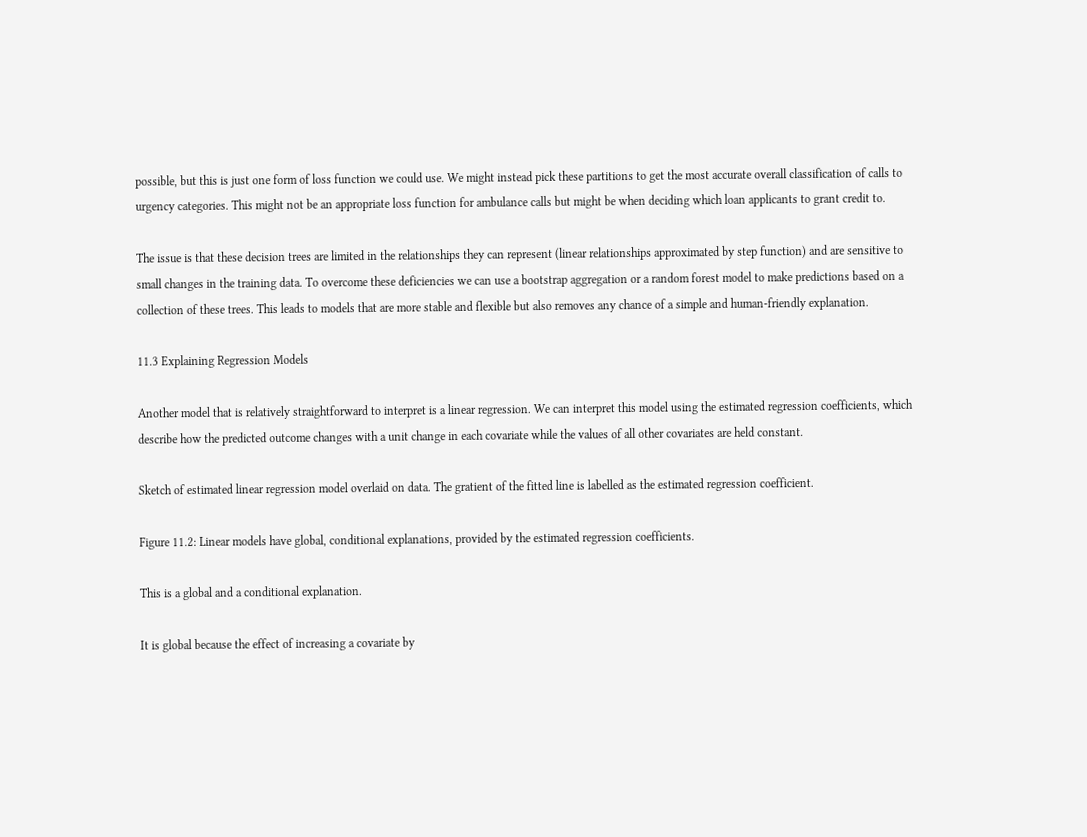possible, but this is just one form of loss function we could use. We might instead pick these partitions to get the most accurate overall classification of calls to urgency categories. This might not be an appropriate loss function for ambulance calls but might be when deciding which loan applicants to grant credit to.

The issue is that these decision trees are limited in the relationships they can represent (linear relationships approximated by step function) and are sensitive to small changes in the training data. To overcome these deficiencies we can use a bootstrap aggregation or a random forest model to make predictions based on a collection of these trees. This leads to models that are more stable and flexible but also removes any chance of a simple and human-friendly explanation.

11.3 Explaining Regression Models

Another model that is relatively straightforward to interpret is a linear regression. We can interpret this model using the estimated regression coefficients, which describe how the predicted outcome changes with a unit change in each covariate while the values of all other covariates are held constant.

Sketch of estimated linear regression model overlaid on data. The gratient of the fitted line is labelled as the estimated regression coefficient.

Figure 11.2: Linear models have global, conditional explanations, provided by the estimated regression coefficients.

This is a global and a conditional explanation.

It is global because the effect of increasing a covariate by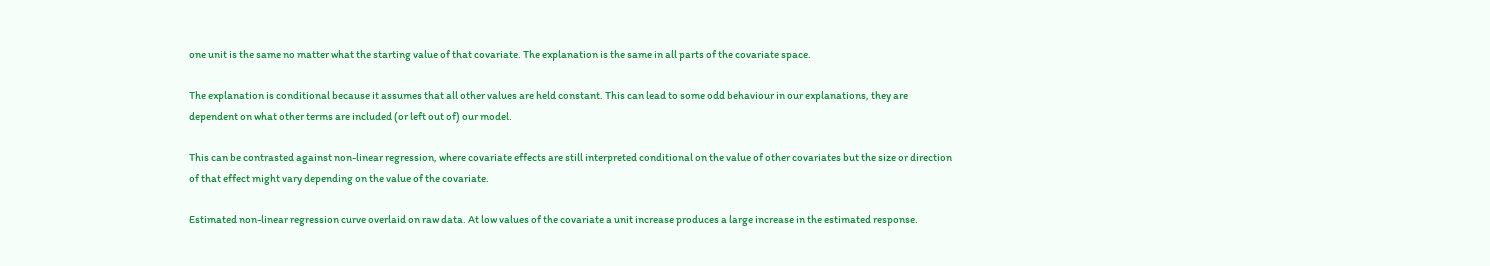one unit is the same no matter what the starting value of that covariate. The explanation is the same in all parts of the covariate space.

The explanation is conditional because it assumes that all other values are held constant. This can lead to some odd behaviour in our explanations, they are dependent on what other terms are included (or left out of) our model.

This can be contrasted against non-linear regression, where covariate effects are still interpreted conditional on the value of other covariates but the size or direction of that effect might vary depending on the value of the covariate.

Estimated non-linear regression curve overlaid on raw data. At low values of the covariate a unit increase produces a large increase in the estimated response.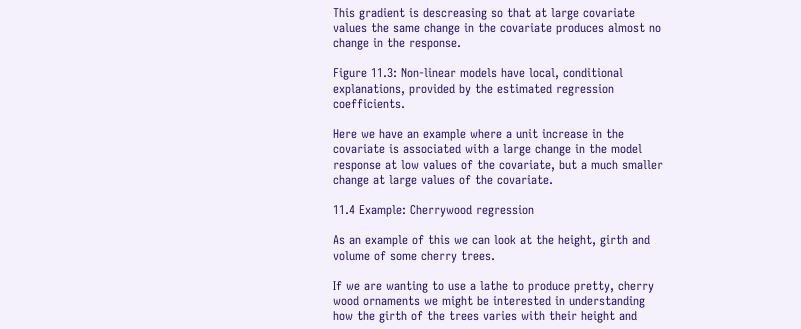This gradient is descreasing so that at large covariate values the same change in the covariate produces almost no change in the response.

Figure 11.3: Non-linear models have local, conditional explanations, provided by the estimated regression coefficients.

Here we have an example where a unit increase in the covariate is associated with a large change in the model response at low values of the covariate, but a much smaller change at large values of the covariate.

11.4 Example: Cherrywood regression

As an example of this we can look at the height, girth and volume of some cherry trees.

If we are wanting to use a lathe to produce pretty, cherry wood ornaments we might be interested in understanding how the girth of the trees varies with their height and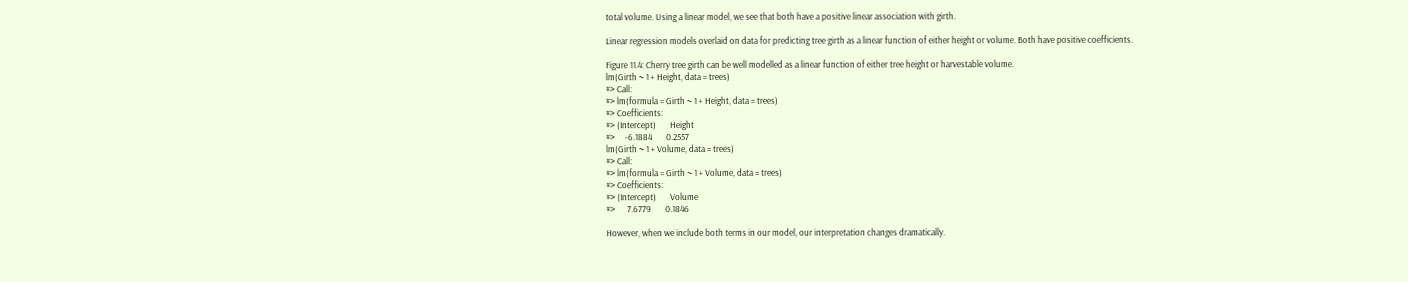total volume. Using a linear model, we see that both have a positive linear association with girth.

Linear regression models overlaid on data for predicting tree girth as a linear function of either height or volume. Both have positive coefficients.

Figure 11.4: Cherry tree girth can be well modelled as a linear function of either tree height or harvestable volume.
lm(Girth ~ 1 + Height, data = trees)
#> Call:
#> lm(formula = Girth ~ 1 + Height, data = trees)
#> Coefficients:
#> (Intercept)       Height
#>     -6.1884       0.2557
lm(Girth ~ 1 + Volume, data = trees)
#> Call:
#> lm(formula = Girth ~ 1 + Volume, data = trees)
#> Coefficients:
#> (Intercept)       Volume
#>      7.6779       0.1846

However, when we include both terms in our model, our interpretation changes dramatically.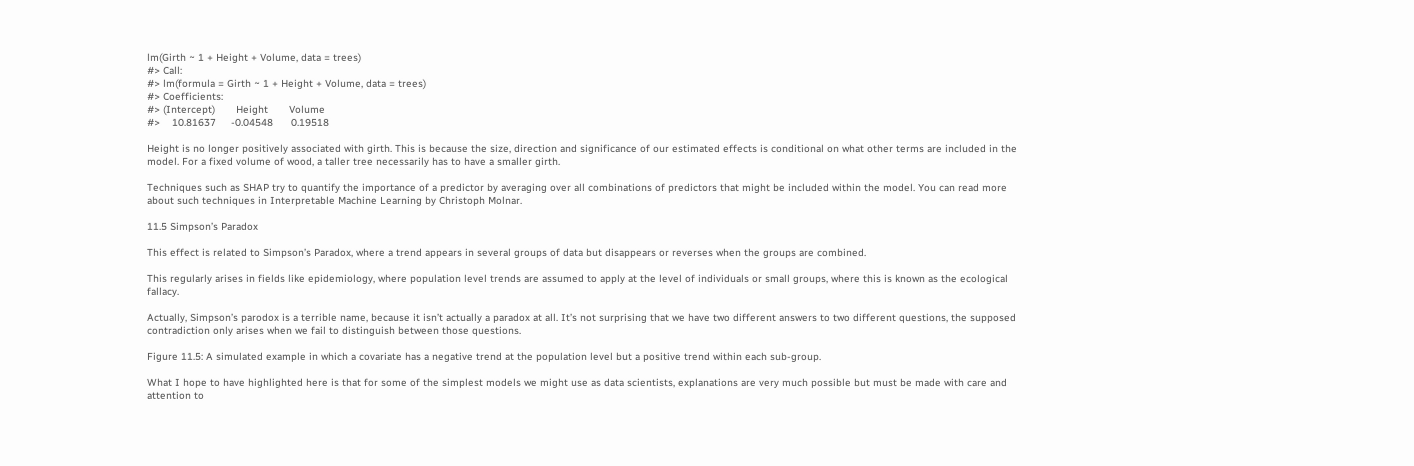lm(Girth ~ 1 + Height + Volume, data = trees)
#> Call:
#> lm(formula = Girth ~ 1 + Height + Volume, data = trees)
#> Coefficients:
#> (Intercept)       Height       Volume
#>    10.81637     -0.04548      0.19518

Height is no longer positively associated with girth. This is because the size, direction and significance of our estimated effects is conditional on what other terms are included in the model. For a fixed volume of wood, a taller tree necessarily has to have a smaller girth.

Techniques such as SHAP try to quantify the importance of a predictor by averaging over all combinations of predictors that might be included within the model. You can read more about such techniques in Interpretable Machine Learning by Christoph Molnar.

11.5 Simpson’s Paradox

This effect is related to Simpson’s Paradox, where a trend appears in several groups of data but disappears or reverses when the groups are combined.

This regularly arises in fields like epidemiology, where population level trends are assumed to apply at the level of individuals or small groups, where this is known as the ecological fallacy.

Actually, Simpson’s parodox is a terrible name, because it isn’t actually a paradox at all. It’s not surprising that we have two different answers to two different questions, the supposed contradiction only arises when we fail to distinguish between those questions.

Figure 11.5: A simulated example in which a covariate has a negative trend at the population level but a positive trend within each sub-group.

What I hope to have highlighted here is that for some of the simplest models we might use as data scientists, explanations are very much possible but must be made with care and attention to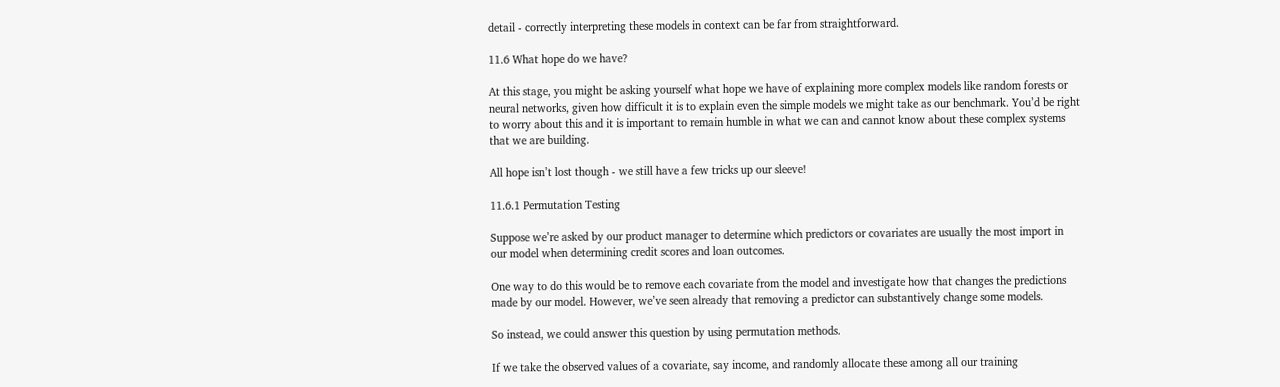detail - correctly interpreting these models in context can be far from straightforward.

11.6 What hope do we have?

At this stage, you might be asking yourself what hope we have of explaining more complex models like random forests or neural networks, given how difficult it is to explain even the simple models we might take as our benchmark. You’d be right to worry about this and it is important to remain humble in what we can and cannot know about these complex systems that we are building.

All hope isn’t lost though - we still have a few tricks up our sleeve!

11.6.1 Permutation Testing

Suppose we’re asked by our product manager to determine which predictors or covariates are usually the most import in our model when determining credit scores and loan outcomes.

One way to do this would be to remove each covariate from the model and investigate how that changes the predictions made by our model. However, we’ve seen already that removing a predictor can substantively change some models.

So instead, we could answer this question by using permutation methods.

If we take the observed values of a covariate, say income, and randomly allocate these among all our training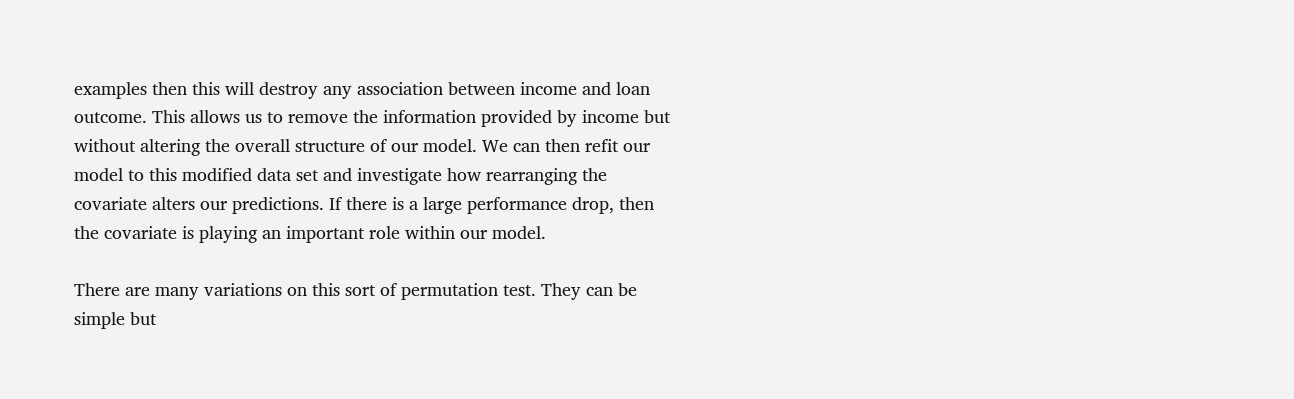examples then this will destroy any association between income and loan outcome. This allows us to remove the information provided by income but without altering the overall structure of our model. We can then refit our model to this modified data set and investigate how rearranging the covariate alters our predictions. If there is a large performance drop, then the covariate is playing an important role within our model.

There are many variations on this sort of permutation test. They can be simple but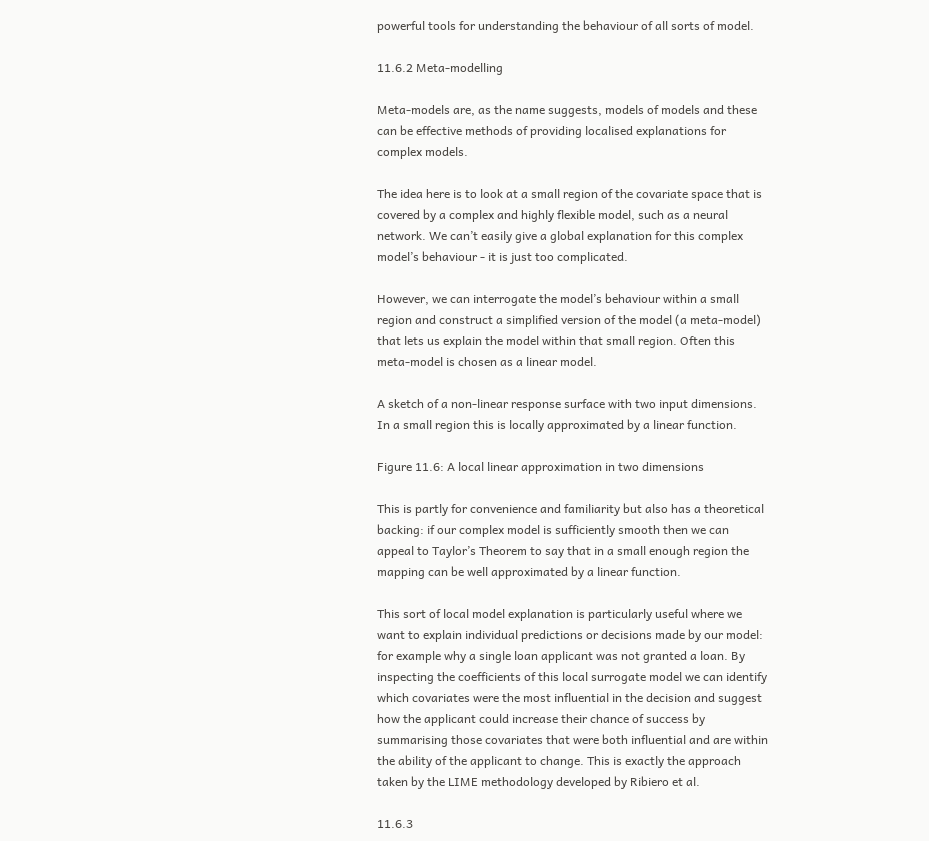powerful tools for understanding the behaviour of all sorts of model.

11.6.2 Meta-modelling

Meta-models are, as the name suggests, models of models and these can be effective methods of providing localised explanations for complex models.

The idea here is to look at a small region of the covariate space that is covered by a complex and highly flexible model, such as a neural network. We can’t easily give a global explanation for this complex model’s behaviour - it is just too complicated.

However, we can interrogate the model’s behaviour within a small region and construct a simplified version of the model (a meta-model) that lets us explain the model within that small region. Often this meta-model is chosen as a linear model.

A sketch of a non-linear response surface with two input dimensions. In a small region this is locally approximated by a linear function.

Figure 11.6: A local linear approximation in two dimensions

This is partly for convenience and familiarity but also has a theoretical backing: if our complex model is sufficiently smooth then we can appeal to Taylor’s Theorem to say that in a small enough region the mapping can be well approximated by a linear function.

This sort of local model explanation is particularly useful where we want to explain individual predictions or decisions made by our model: for example why a single loan applicant was not granted a loan. By inspecting the coefficients of this local surrogate model we can identify which covariates were the most influential in the decision and suggest how the applicant could increase their chance of success by summarising those covariates that were both influential and are within the ability of the applicant to change. This is exactly the approach taken by the LIME methodology developed by Ribiero et al.

11.6.3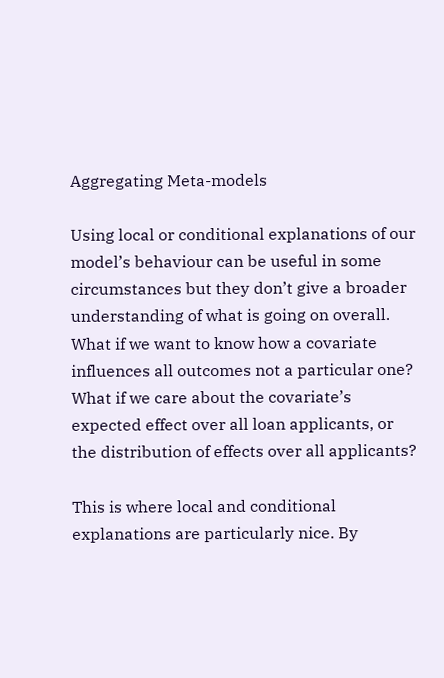Aggregating Meta-models

Using local or conditional explanations of our model’s behaviour can be useful in some circumstances but they don’t give a broader understanding of what is going on overall. What if we want to know how a covariate influences all outcomes not a particular one? What if we care about the covariate’s expected effect over all loan applicants, or the distribution of effects over all applicants?

This is where local and conditional explanations are particularly nice. By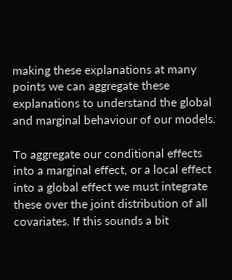making these explanations at many points we can aggregate these explanations to understand the global and marginal behaviour of our models.

To aggregate our conditional effects into a marginal effect, or a local effect into a global effect we must integrate these over the joint distribution of all covariates. If this sounds a bit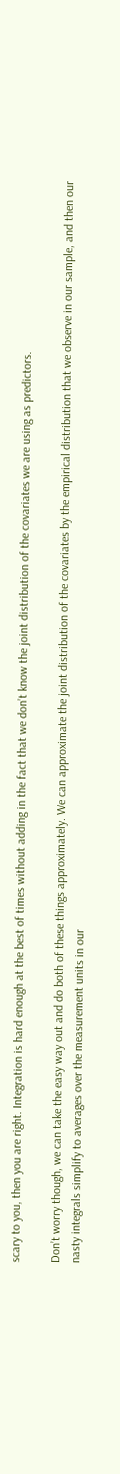scary to you, then you are right. Integration is hard enough at the best of times without adding in the fact that we don’t know the joint distribution of the covariates we are using as predictors.

Don’t worry though, we can take the easy way out and do both of these things approximately. We can approximate the joint distribution of the covariates by the empirical distribution that we observe in our sample, and then our nasty integrals simplify to averages over the measurement units in our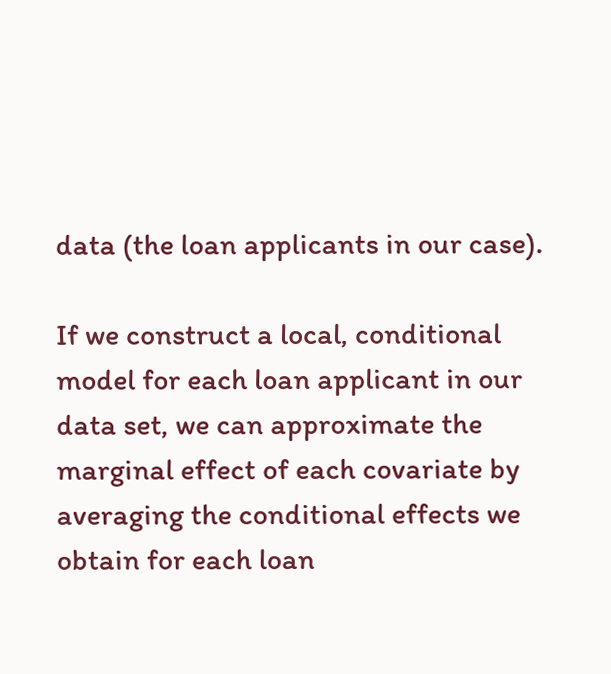data (the loan applicants in our case).

If we construct a local, conditional model for each loan applicant in our data set, we can approximate the marginal effect of each covariate by averaging the conditional effects we obtain for each loan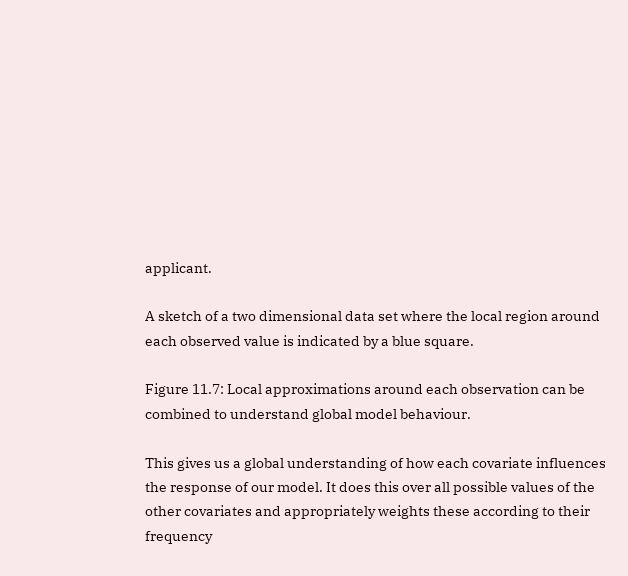applicant.

A sketch of a two dimensional data set where the local region around each observed value is indicated by a blue square.

Figure 11.7: Local approximations around each observation can be combined to understand global model behaviour.

This gives us a global understanding of how each covariate influences the response of our model. It does this over all possible values of the other covariates and appropriately weights these according to their frequency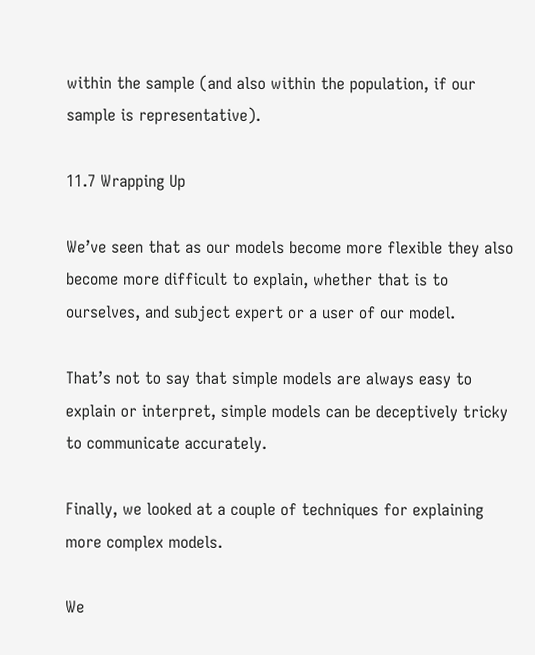within the sample (and also within the population, if our sample is representative).

11.7 Wrapping Up

We’ve seen that as our models become more flexible they also become more difficult to explain, whether that is to ourselves, and subject expert or a user of our model.

That’s not to say that simple models are always easy to explain or interpret, simple models can be deceptively tricky to communicate accurately.

Finally, we looked at a couple of techniques for explaining more complex models.

We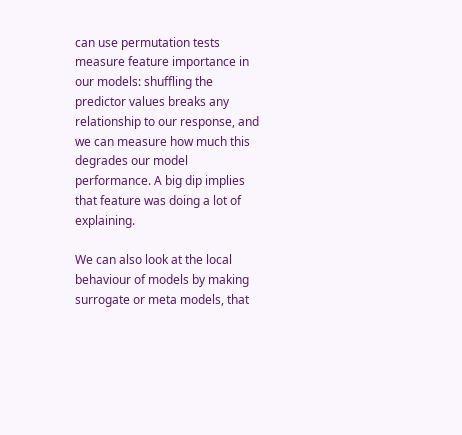can use permutation tests measure feature importance in our models: shuffling the predictor values breaks any relationship to our response, and we can measure how much this degrades our model performance. A big dip implies that feature was doing a lot of explaining.

We can also look at the local behaviour of models by making surrogate or meta models, that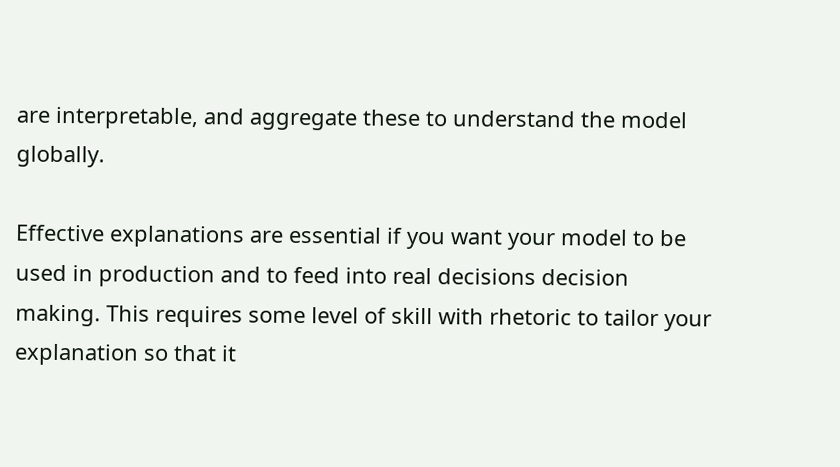are interpretable, and aggregate these to understand the model globally.

Effective explanations are essential if you want your model to be used in production and to feed into real decisions decision making. This requires some level of skill with rhetoric to tailor your explanation so that it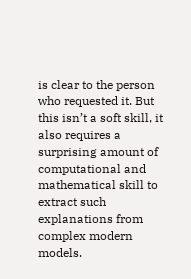is clear to the person who requested it. But this isn’t a soft skill, it also requires a surprising amount of computational and mathematical skill to extract such explanations from complex modern models.